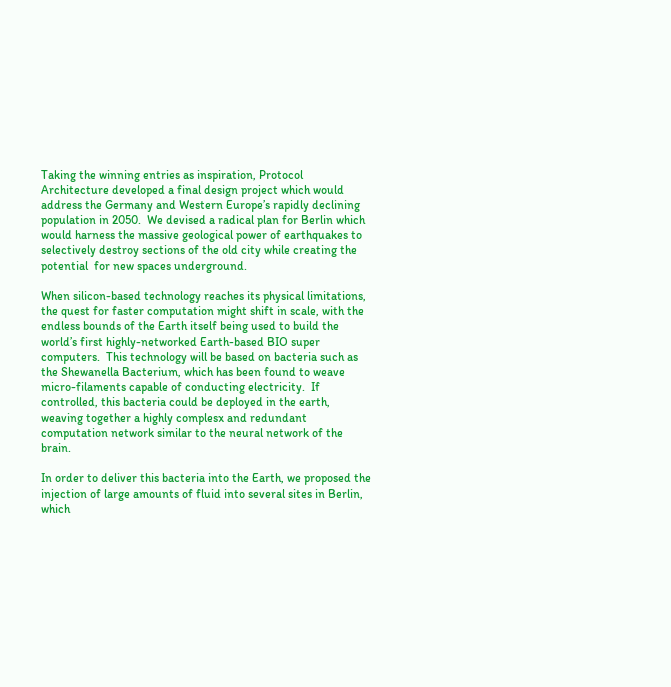Taking the winning entries as inspiration, Protocol Architecture developed a final design project which would address the Germany and Western Europe’s rapidly declining population in 2050.  We devised a radical plan for Berlin which would harness the massive geological power of earthquakes to selectively destroy sections of the old city while creating the potential  for new spaces underground.

When silicon-based technology reaches its physical limitations, the quest for faster computation might shift in scale, with the endless bounds of the Earth itself being used to build the world’s first highly-networked Earth-based BIO super computers.  This technology will be based on bacteria such as the Shewanella Bacterium, which has been found to weave micro-filaments capable of conducting electricity.  If controlled, this bacteria could be deployed in the earth, weaving together a highly complesx and redundant computation network similar to the neural network of the brain.

In order to deliver this bacteria into the Earth, we proposed the injection of large amounts of fluid into several sites in Berlin, which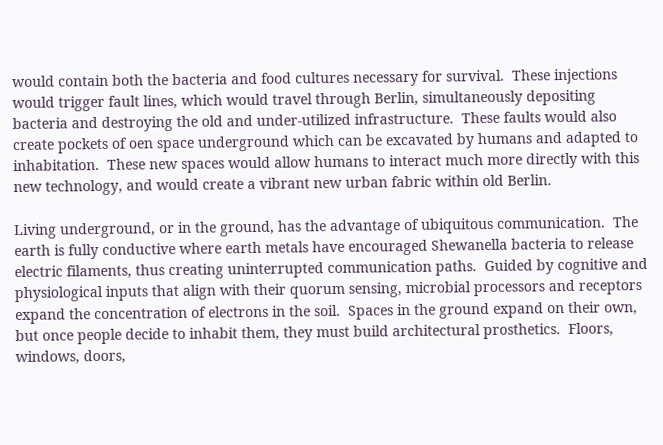would contain both the bacteria and food cultures necessary for survival.  These injections would trigger fault lines, which would travel through Berlin, simultaneously depositing bacteria and destroying the old and under-utilized infrastructure.  These faults would also create pockets of oen space underground which can be excavated by humans and adapted to inhabitation.  These new spaces would allow humans to interact much more directly with this new technology, and would create a vibrant new urban fabric within old Berlin.

Living underground, or in the ground, has the advantage of ubiquitous communication.  The earth is fully conductive where earth metals have encouraged Shewanella bacteria to release electric filaments, thus creating uninterrupted communication paths.  Guided by cognitive and physiological inputs that align with their quorum sensing, microbial processors and receptors expand the concentration of electrons in the soil.  Spaces in the ground expand on their own, but once people decide to inhabit them, they must build architectural prosthetics.  Floors, windows, doors,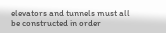elevators and tunnels must all be constructed in order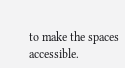to make the spaces accessible.